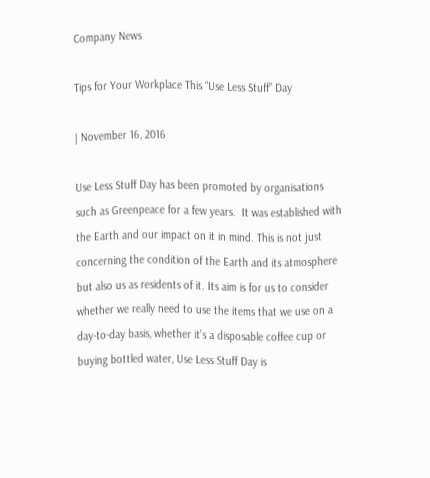Company News

Tips for Your Workplace This “Use Less Stuff” Day

| November 16, 2016

Use Less Stuff Day has been promoted by organisations such as Greenpeace for a few years.  It was established with the Earth and our impact on it in mind. This is not just concerning the condition of the Earth and its atmosphere but also us as residents of it. Its aim is for us to consider whether we really need to use the items that we use on a day-to-day basis, whether it’s a disposable coffee cup or buying bottled water, Use Less Stuff Day is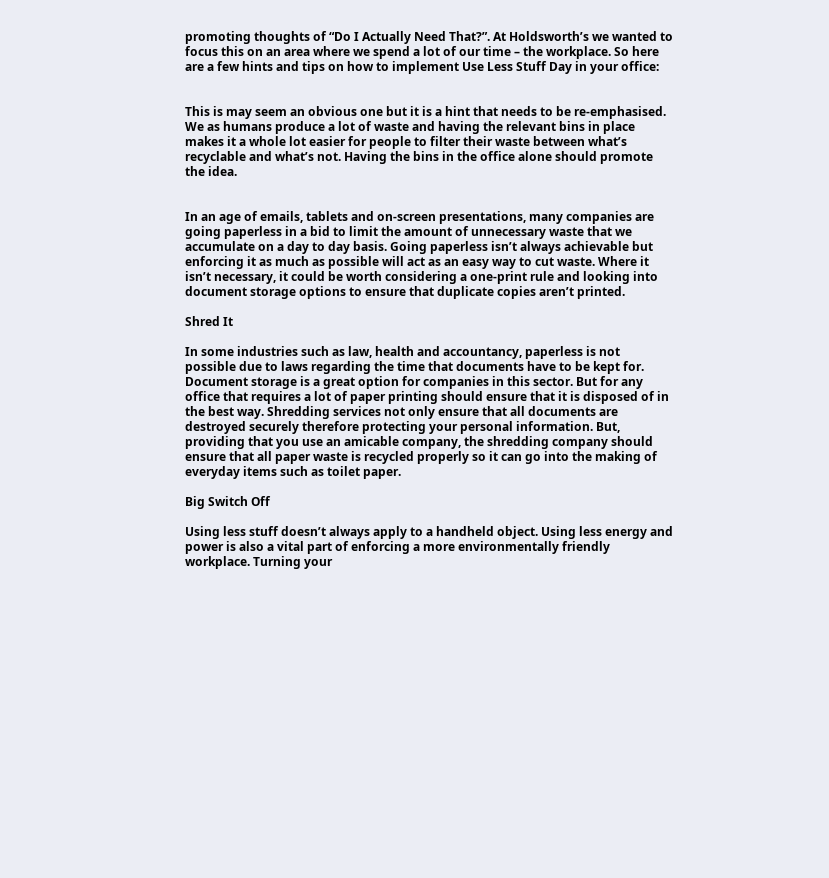promoting thoughts of “Do I Actually Need That?”. At Holdsworth’s we wanted to focus this on an area where we spend a lot of our time – the workplace. So here are a few hints and tips on how to implement Use Less Stuff Day in your office:


This is may seem an obvious one but it is a hint that needs to be re-emphasised. We as humans produce a lot of waste and having the relevant bins in place makes it a whole lot easier for people to filter their waste between what’s recyclable and what’s not. Having the bins in the office alone should promote the idea.


In an age of emails, tablets and on-screen presentations, many companies are going paperless in a bid to limit the amount of unnecessary waste that we accumulate on a day to day basis. Going paperless isn’t always achievable but enforcing it as much as possible will act as an easy way to cut waste. Where it isn’t necessary, it could be worth considering a one-print rule and looking into document storage options to ensure that duplicate copies aren’t printed.

Shred It

In some industries such as law, health and accountancy, paperless is not possible due to laws regarding the time that documents have to be kept for. Document storage is a great option for companies in this sector. But for any office that requires a lot of paper printing should ensure that it is disposed of in the best way. Shredding services not only ensure that all documents are destroyed securely therefore protecting your personal information. But, providing that you use an amicable company, the shredding company should ensure that all paper waste is recycled properly so it can go into the making of everyday items such as toilet paper.

Big Switch Off

Using less stuff doesn’t always apply to a handheld object. Using less energy and power is also a vital part of enforcing a more environmentally friendly workplace. Turning your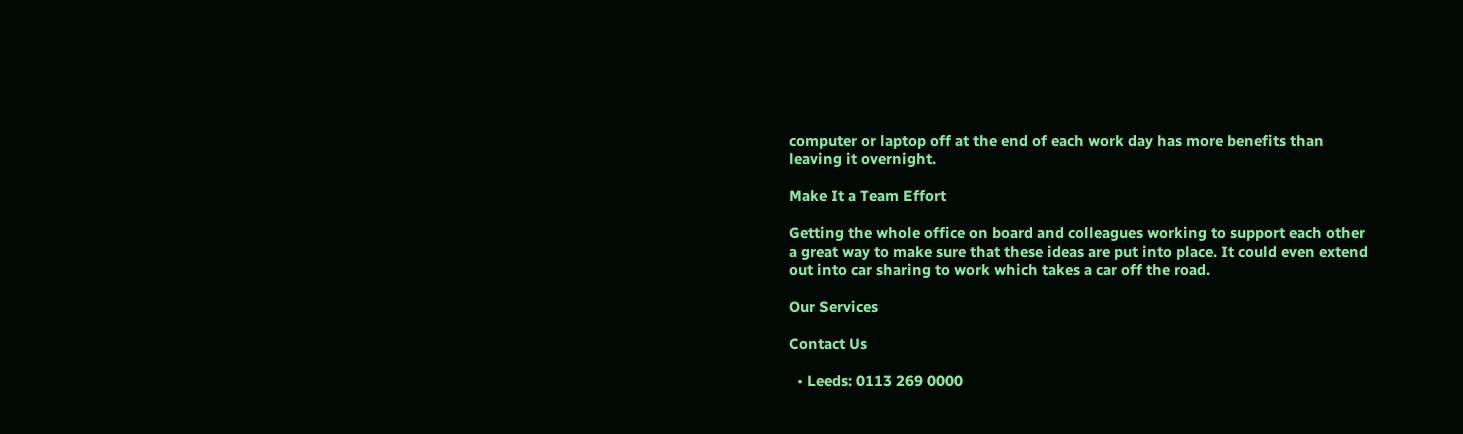computer or laptop off at the end of each work day has more benefits than leaving it overnight.

Make It a Team Effort

Getting the whole office on board and colleagues working to support each other a great way to make sure that these ideas are put into place. It could even extend out into car sharing to work which takes a car off the road.

Our Services

Contact Us

  • Leeds: 0113 269 0000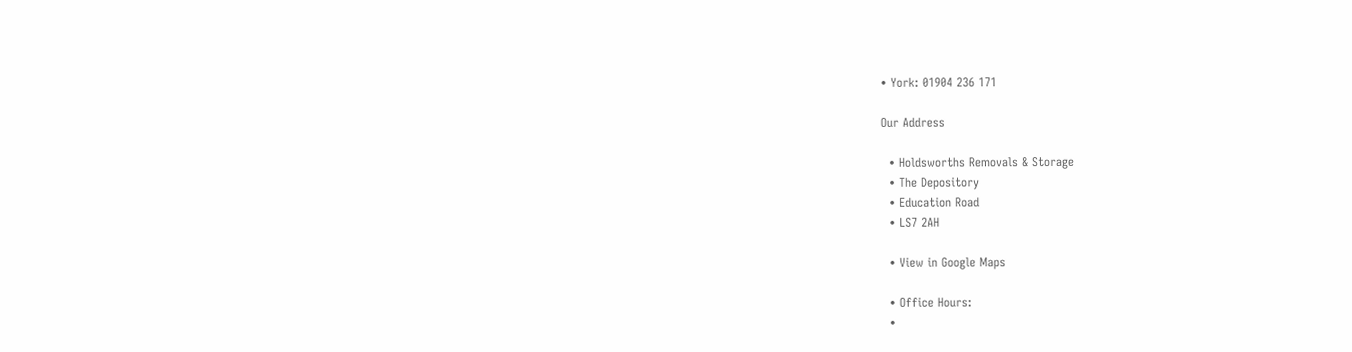• York: 01904 236 171

Our Address

  • Holdsworths Removals & Storage
  • The Depository
  • Education Road
  • LS7 2AH

  • View in Google Maps

  • Office Hours:
  •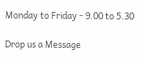Monday to Friday - 9.00 to 5.30

Drop us a Message